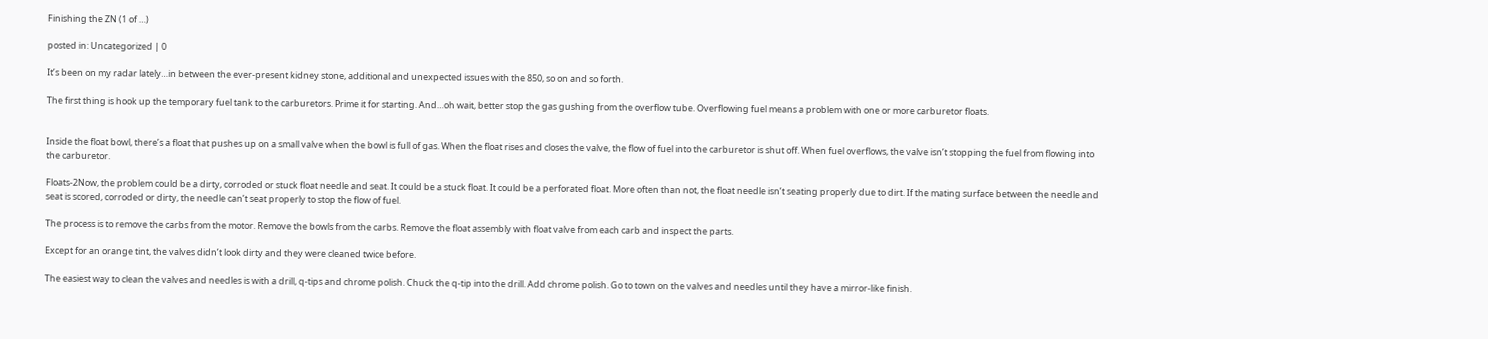Finishing the ZN (1 of …)

posted in: Uncategorized | 0

It’s been on my radar lately…in between the ever-present kidney stone, additional and unexpected issues with the 850, so on and so forth.

The first thing is hook up the temporary fuel tank to the carburetors. Prime it for starting. And…oh wait, better stop the gas gushing from the overflow tube. Overflowing fuel means a problem with one or more carburetor floats.


Inside the float bowl, there’s a float that pushes up on a small valve when the bowl is full of gas. When the float rises and closes the valve, the flow of fuel into the carburetor is shut off. When fuel overflows, the valve isn’t stopping the fuel from flowing into the carburetor.

Floats-2Now, the problem could be a dirty, corroded or stuck float needle and seat. It could be a stuck float. It could be a perforated float. More often than not, the float needle isn’t seating properly due to dirt. If the mating surface between the needle and seat is scored, corroded or dirty, the needle can’t seat properly to stop the flow of fuel.

The process is to remove the carbs from the motor. Remove the bowls from the carbs. Remove the float assembly with float valve from each carb and inspect the parts.

Except for an orange tint, the valves didn’t look dirty and they were cleaned twice before.

The easiest way to clean the valves and needles is with a drill, q-tips and chrome polish. Chuck the q-tip into the drill. Add chrome polish. Go to town on the valves and needles until they have a mirror-like finish.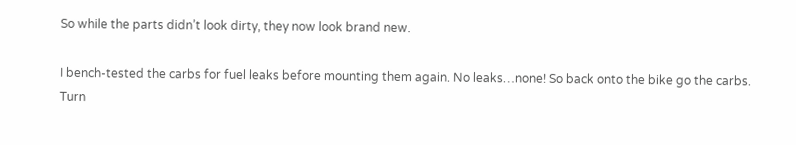So while the parts didn’t look dirty, they now look brand new.

I bench-tested the carbs for fuel leaks before mounting them again. No leaks…none! So back onto the bike go the carbs. Turn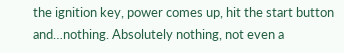the ignition key, power comes up, hit the start button and…nothing. Absolutely nothing, not even a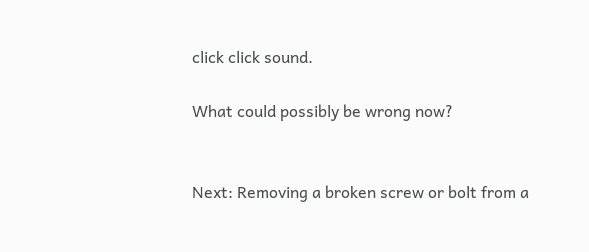click click sound.

What could possibly be wrong now?


Next: Removing a broken screw or bolt from a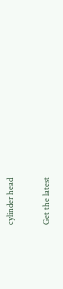cylinder head

Get the latest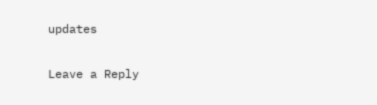updates

Leave a Reply